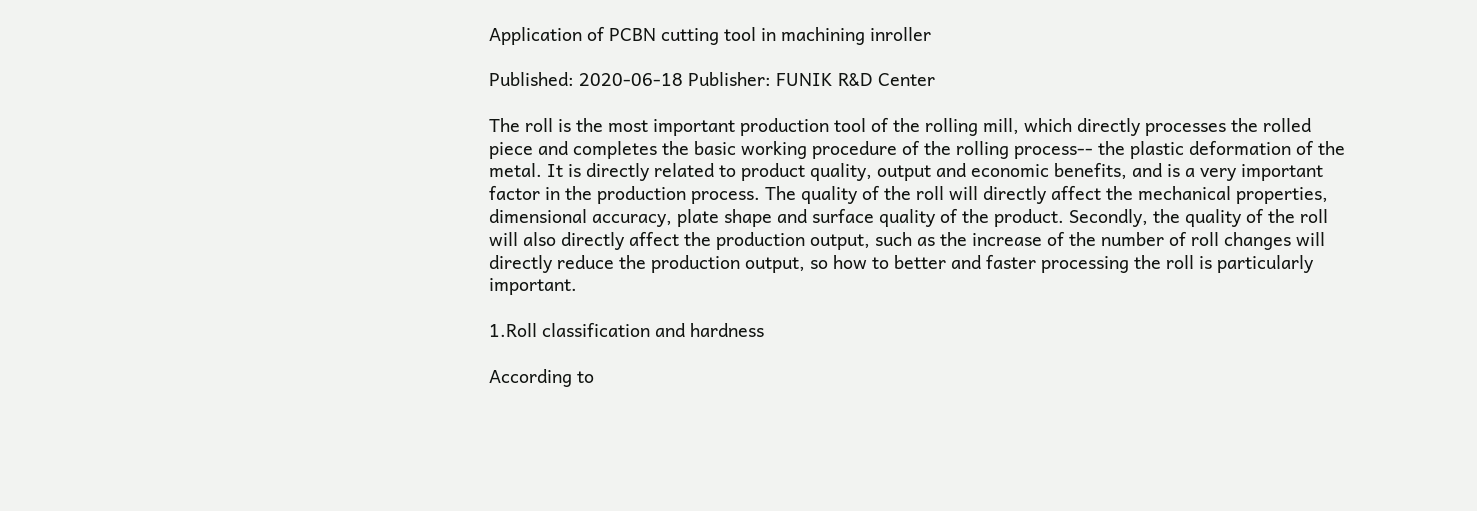Application of PCBN cutting tool in machining inroller

Published: 2020-06-18 Publisher: FUNIK R&D Center

The roll is the most important production tool of the rolling mill, which directly processes the rolled piece and completes the basic working procedure of the rolling process-- the plastic deformation of the metal. It is directly related to product quality, output and economic benefits, and is a very important factor in the production process. The quality of the roll will directly affect the mechanical properties, dimensional accuracy, plate shape and surface quality of the product. Secondly, the quality of the roll will also directly affect the production output, such as the increase of the number of roll changes will directly reduce the production output, so how to better and faster processing the roll is particularly important.

1.Roll classification and hardness

According to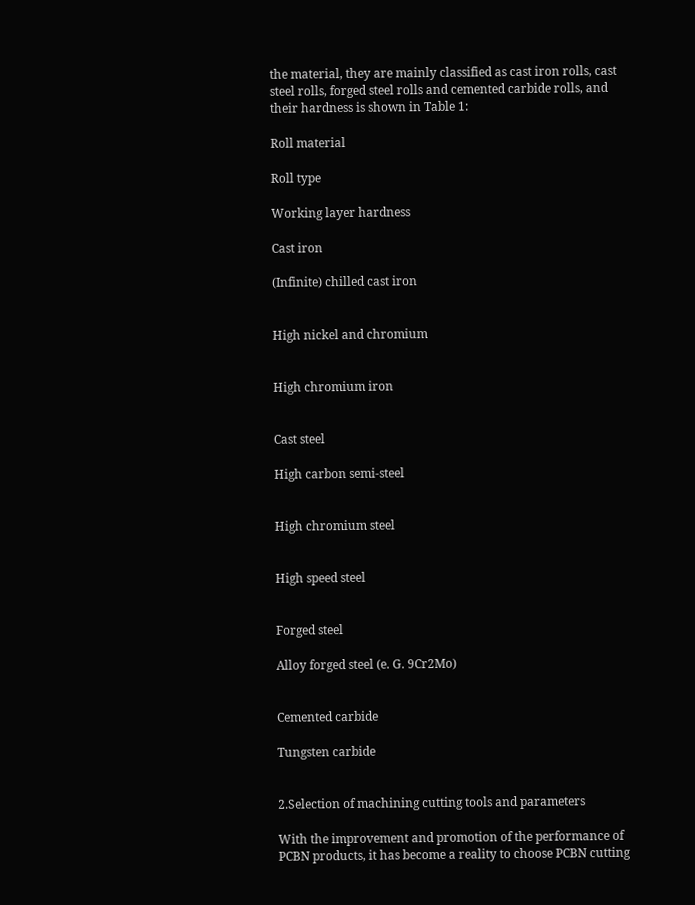the material, they are mainly classified as cast iron rolls, cast steel rolls, forged steel rolls and cemented carbide rolls, and their hardness is shown in Table 1:

Roll material

Roll type

Working layer hardness

Cast iron

(Infinite) chilled cast iron


High nickel and chromium


High chromium iron


Cast steel

High carbon semi-steel


High chromium steel


High speed steel


Forged steel

Alloy forged steel (e. G. 9Cr2Mo)


Cemented carbide

Tungsten carbide


2.Selection of machining cutting tools and parameters

With the improvement and promotion of the performance of PCBN products, it has become a reality to choose PCBN cutting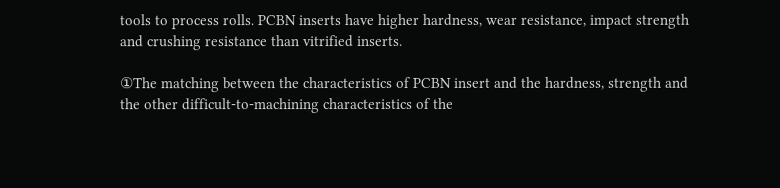tools to process rolls. PCBN inserts have higher hardness, wear resistance, impact strength and crushing resistance than vitrified inserts.

①The matching between the characteristics of PCBN insert and the hardness, strength and the other difficult-to-machining characteristics of the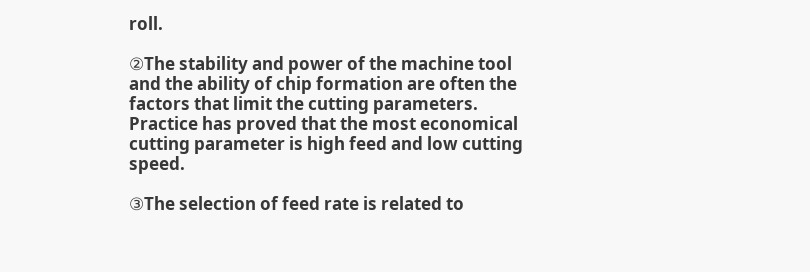roll.

②The stability and power of the machine tool and the ability of chip formation are often the factors that limit the cutting parameters. Practice has proved that the most economical cutting parameter is high feed and low cutting speed.

③The selection of feed rate is related to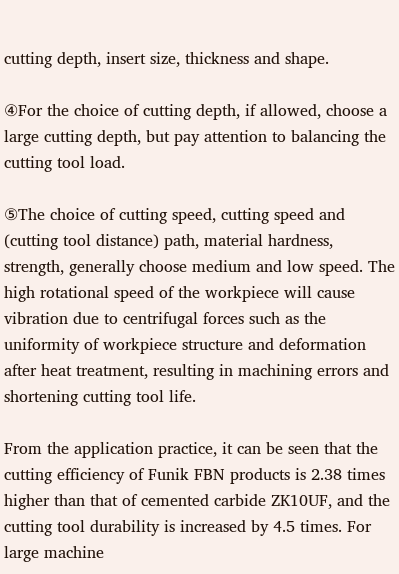cutting depth, insert size, thickness and shape.

④For the choice of cutting depth, if allowed, choose a large cutting depth, but pay attention to balancing the cutting tool load.

⑤The choice of cutting speed, cutting speed and (cutting tool distance) path, material hardness, strength, generally choose medium and low speed. The high rotational speed of the workpiece will cause vibration due to centrifugal forces such as the uniformity of workpiece structure and deformation after heat treatment, resulting in machining errors and shortening cutting tool life.

From the application practice, it can be seen that the cutting efficiency of Funik FBN products is 2.38 times higher than that of cemented carbide ZK10UF, and the cutting tool durability is increased by 4.5 times. For large machine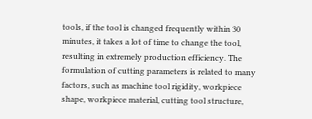tools, if the tool is changed frequently within 30 minutes, it takes a lot of time to change the tool, resulting in extremely production efficiency. The formulation of cutting parameters is related to many factors, such as machine tool rigidity, workpiece shape, workpiece material, cutting tool structure,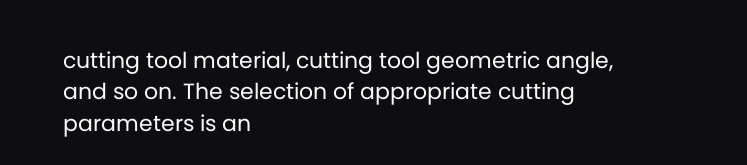cutting tool material, cutting tool geometric angle, and so on. The selection of appropriate cutting parameters is an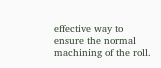effective way to ensure the normal machining of the roll.